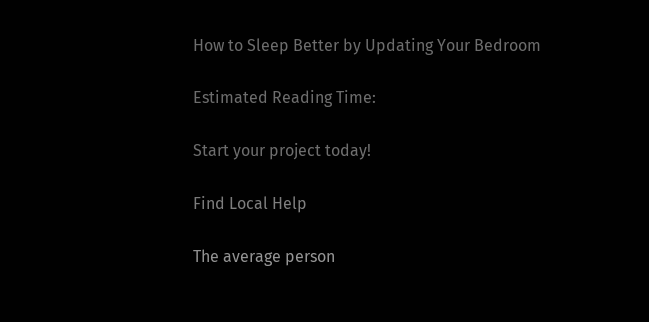How to Sleep Better by Updating Your Bedroom

Estimated Reading Time:

Start your project today!

Find Local Help

The average person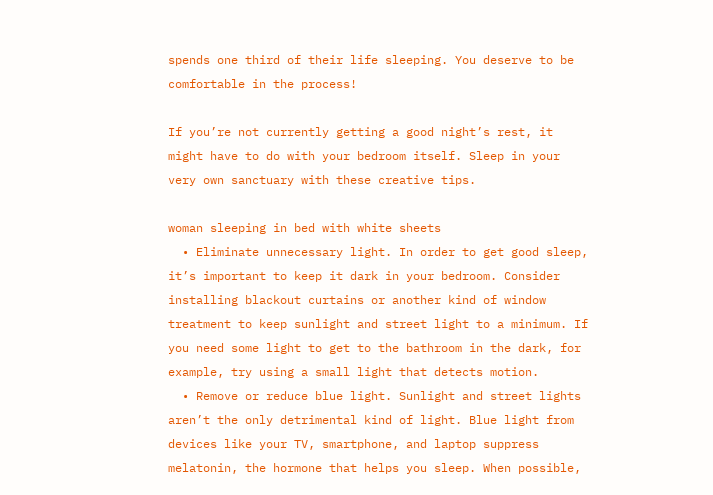spends one third of their life sleeping. You deserve to be comfortable in the process!

If you’re not currently getting a good night’s rest, it might have to do with your bedroom itself. Sleep in your very own sanctuary with these creative tips.

woman sleeping in bed with white sheets
  • Eliminate unnecessary light. In order to get good sleep, it’s important to keep it dark in your bedroom. Consider installing blackout curtains or another kind of window treatment to keep sunlight and street light to a minimum. If you need some light to get to the bathroom in the dark, for example, try using a small light that detects motion.
  • Remove or reduce blue light. Sunlight and street lights aren’t the only detrimental kind of light. Blue light from devices like your TV, smartphone, and laptop suppress melatonin, the hormone that helps you sleep. When possible,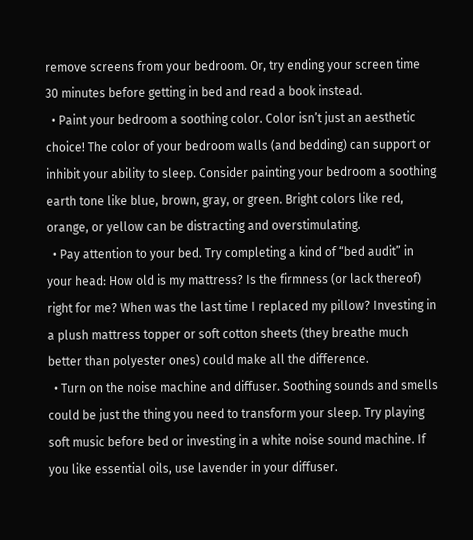remove screens from your bedroom. Or, try ending your screen time 30 minutes before getting in bed and read a book instead.
  • Paint your bedroom a soothing color. Color isn’t just an aesthetic choice! The color of your bedroom walls (and bedding) can support or inhibit your ability to sleep. Consider painting your bedroom a soothing earth tone like blue, brown, gray, or green. Bright colors like red, orange, or yellow can be distracting and overstimulating.
  • Pay attention to your bed. Try completing a kind of “bed audit” in your head: How old is my mattress? Is the firmness (or lack thereof) right for me? When was the last time I replaced my pillow? Investing in a plush mattress topper or soft cotton sheets (they breathe much better than polyester ones) could make all the difference.
  • Turn on the noise machine and diffuser. Soothing sounds and smells could be just the thing you need to transform your sleep. Try playing soft music before bed or investing in a white noise sound machine. If you like essential oils, use lavender in your diffuser.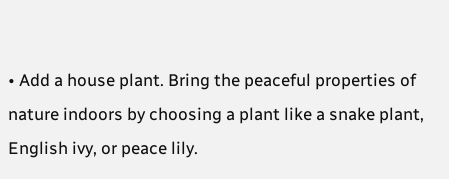• Add a house plant. Bring the peaceful properties of nature indoors by choosing a plant like a snake plant, English ivy, or peace lily.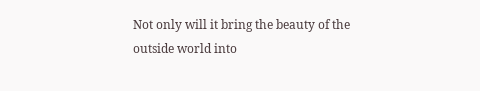Not only will it bring the beauty of the outside world into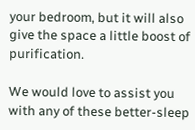your bedroom, but it will also give the space a little boost of purification.

We would love to assist you with any of these better-sleep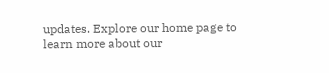updates. Explore our home page to learn more about our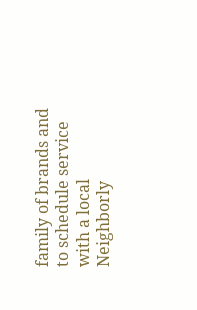family of brands and to schedule service with a local Neighborly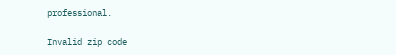professional.

Invalid zip code